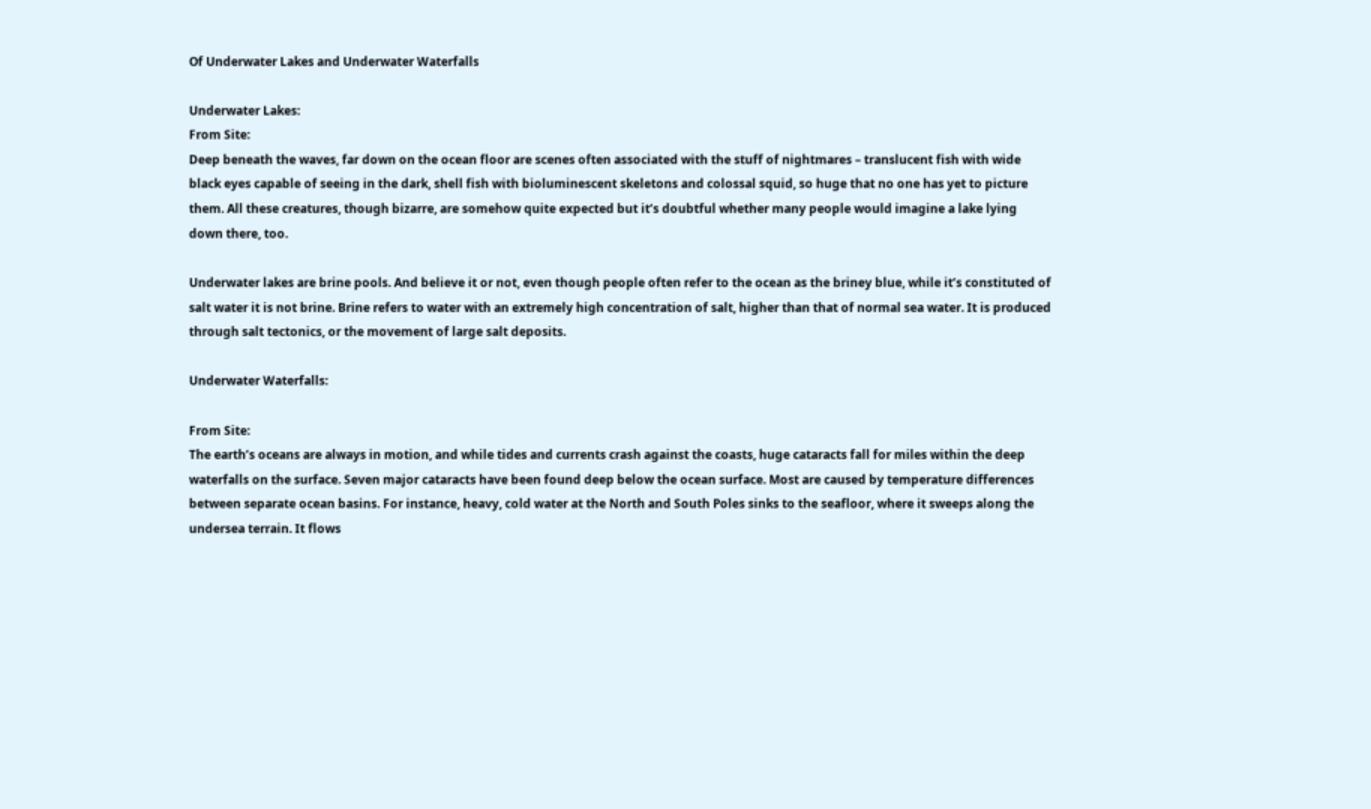Of Underwater Lakes and Underwater Waterfalls

Underwater Lakes:
From Site:
Deep beneath the waves, far down on the ocean floor are scenes often associated with the stuff of nightmares – translucent fish with wide black eyes capable of seeing in the dark, shell fish with bioluminescent skeletons and colossal squid, so huge that no one has yet to picture them. All these creatures, though bizarre, are somehow quite expected but it’s doubtful whether many people would imagine a lake lying down there, too.

Underwater lakes are brine pools. And believe it or not, even though people often refer to the ocean as the briney blue, while it’s constituted of salt water it is not brine. Brine refers to water with an extremely high concentration of salt, higher than that of normal sea water. It is produced through salt tectonics, or the movement of large salt deposits.

Underwater Waterfalls:

From Site:
The earth’s oceans are always in motion, and while tides and currents crash against the coasts, huge cataracts fall for miles within the deep waterfalls on the surface. Seven major cataracts have been found deep below the ocean surface. Most are caused by temperature differences between separate ocean basins. For instance, heavy, cold water at the North and South Poles sinks to the seafloor, where it sweeps along the undersea terrain. It flows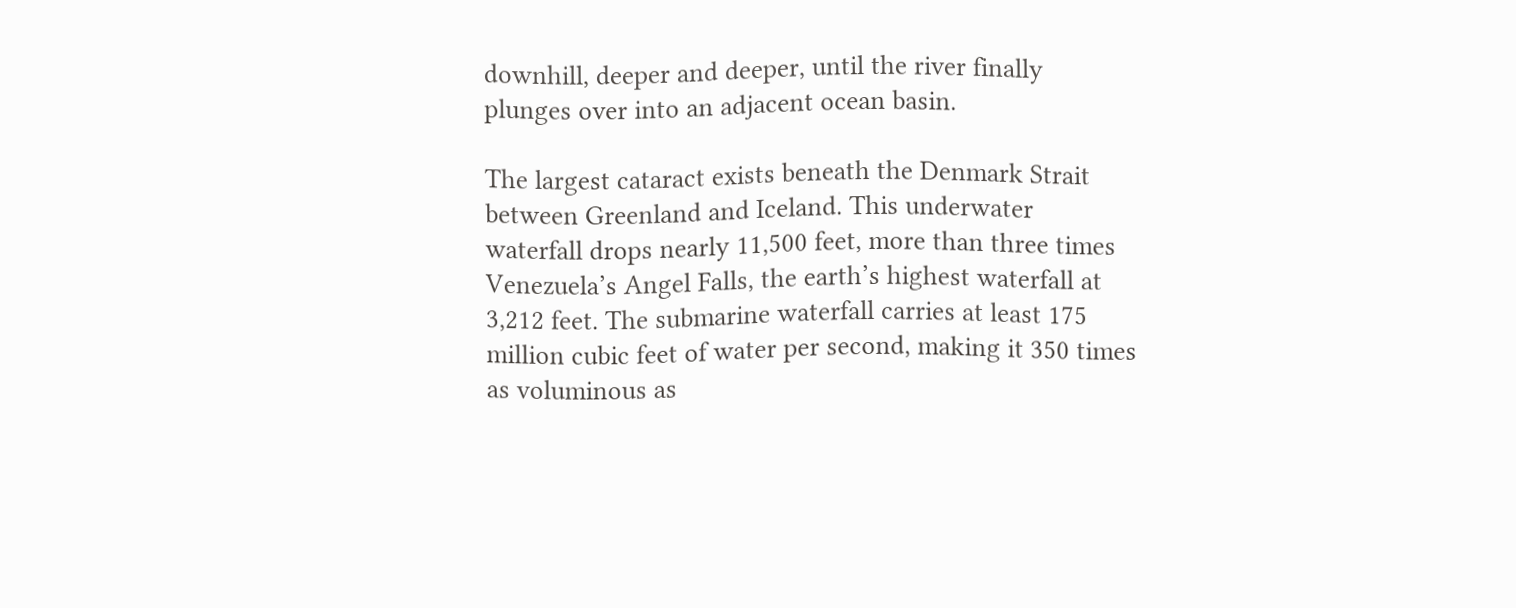downhill, deeper and deeper, until the river finally plunges over into an adjacent ocean basin.

The largest cataract exists beneath the Denmark Strait between Greenland and Iceland. This underwater waterfall drops nearly 11,500 feet, more than three times Venezuela’s Angel Falls, the earth’s highest waterfall at 3,212 feet. The submarine waterfall carries at least 175 million cubic feet of water per second, making it 350 times as voluminous as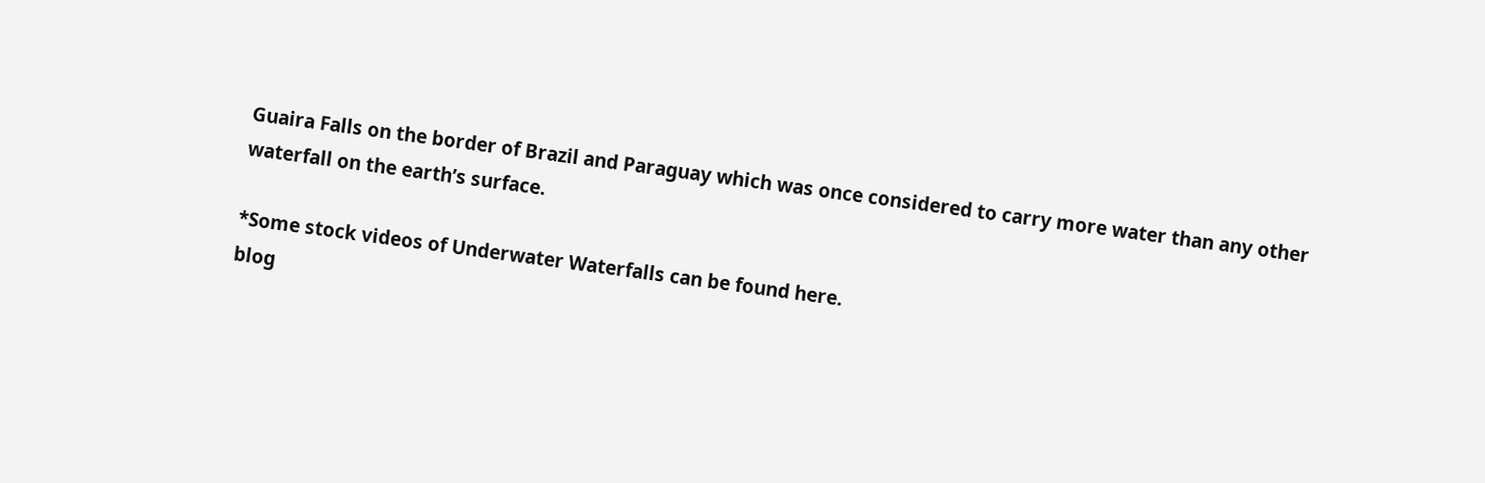Guaira Falls on the border of Brazil and Paraguay which was once considered to carry more water than any other waterfall on the earth’s surface.

*Some stock videos of Underwater Waterfalls can be found here.
blog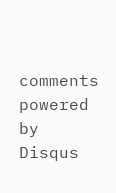comments powered by Disqus